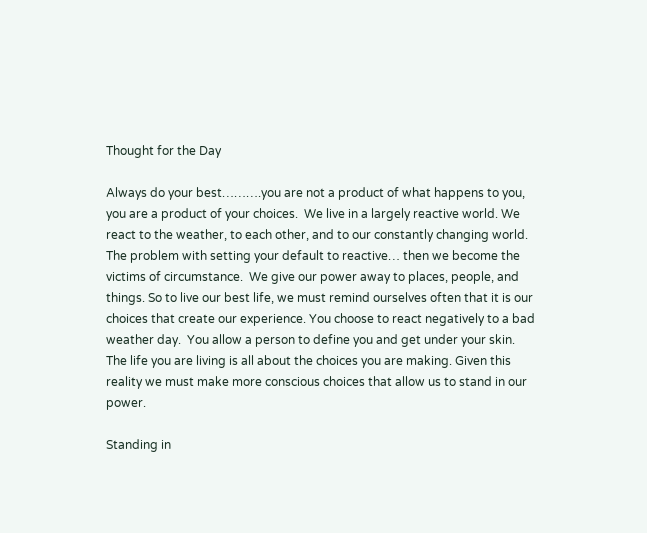Thought for the Day

Always do your best……….you are not a product of what happens to you, you are a product of your choices.  We live in a largely reactive world. We react to the weather, to each other, and to our constantly changing world. The problem with setting your default to reactive… then we become the victims of circumstance.  We give our power away to places, people, and things. So to live our best life, we must remind ourselves often that it is our choices that create our experience. You choose to react negatively to a bad weather day.  You allow a person to define you and get under your skin. The life you are living is all about the choices you are making. Given this reality we must make more conscious choices that allow us to stand in our power.

Standing in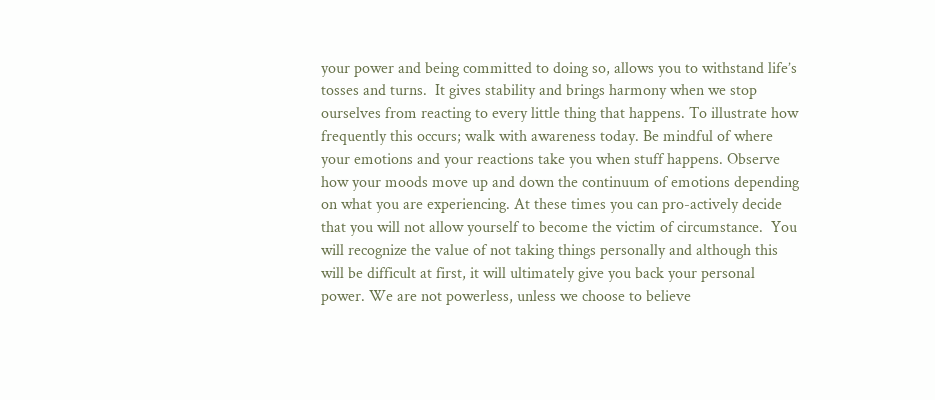your power and being committed to doing so, allows you to withstand life’s tosses and turns.  It gives stability and brings harmony when we stop ourselves from reacting to every little thing that happens. To illustrate how frequently this occurs; walk with awareness today. Be mindful of where your emotions and your reactions take you when stuff happens. Observe how your moods move up and down the continuum of emotions depending on what you are experiencing. At these times you can pro-actively decide that you will not allow yourself to become the victim of circumstance.  You will recognize the value of not taking things personally and although this will be difficult at first, it will ultimately give you back your personal power. We are not powerless, unless we choose to believe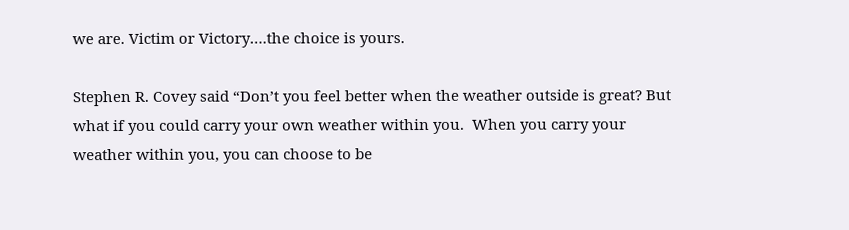we are. Victim or Victory….the choice is yours.

Stephen R. Covey said “Don’t you feel better when the weather outside is great? But what if you could carry your own weather within you.  When you carry your weather within you, you can choose to be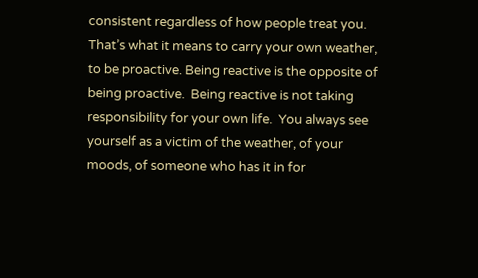consistent regardless of how people treat you. That’s what it means to carry your own weather, to be proactive. Being reactive is the opposite of being proactive.  Being reactive is not taking responsibility for your own life.  You always see yourself as a victim of the weather, of your moods, of someone who has it in for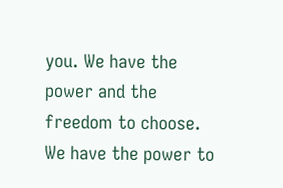you. We have the power and the freedom to choose.  We have the power to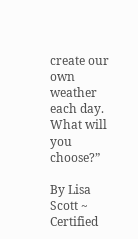create our own weather each day.  What will you choose?”

By Lisa Scott ~ Certified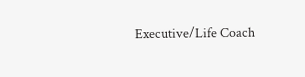Executive/Life Coach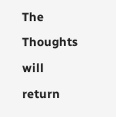The Thoughts will return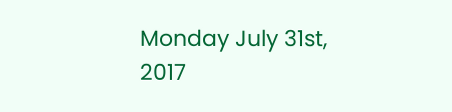Monday July 31st, 2017